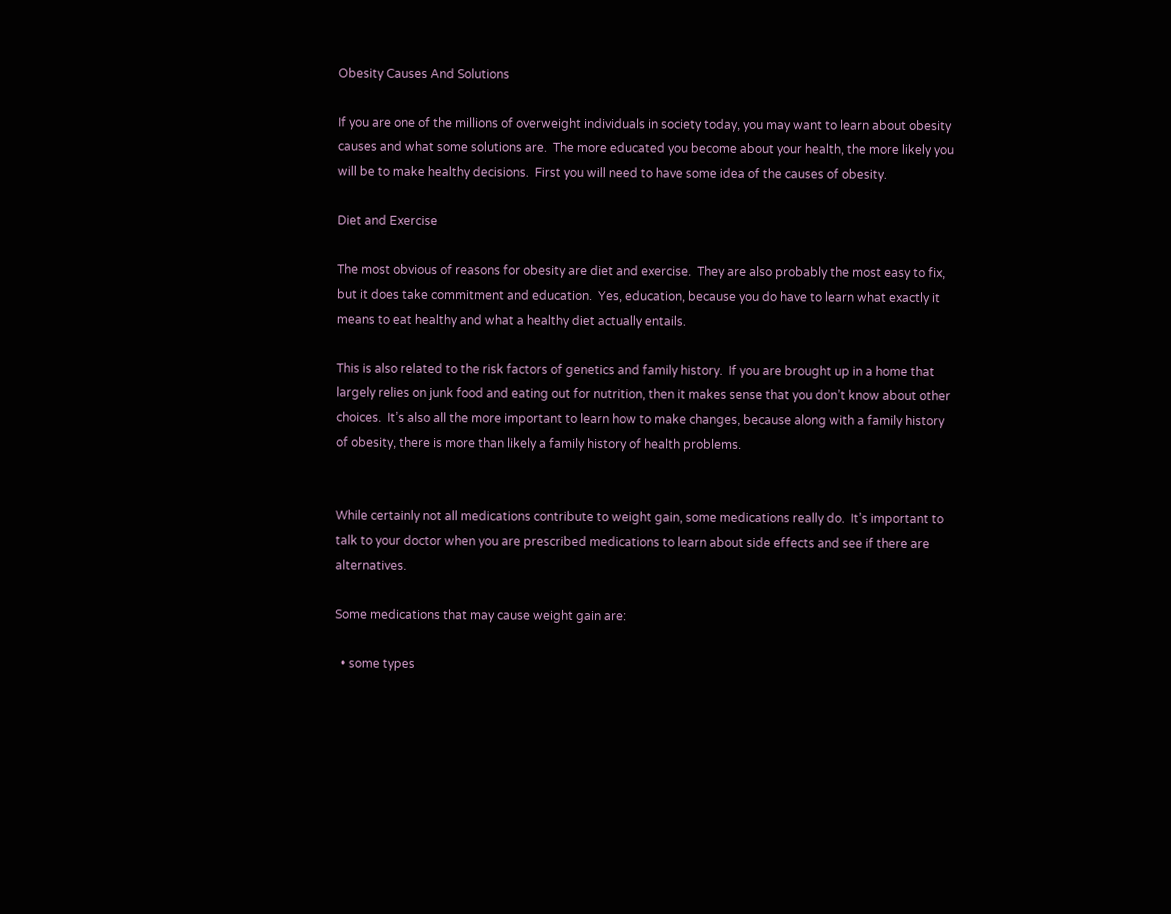Obesity Causes And Solutions

If you are one of the millions of overweight individuals in society today, you may want to learn about obesity causes and what some solutions are.  The more educated you become about your health, the more likely you will be to make healthy decisions.  First you will need to have some idea of the causes of obesity.

Diet and Exercise

The most obvious of reasons for obesity are diet and exercise.  They are also probably the most easy to fix, but it does take commitment and education.  Yes, education, because you do have to learn what exactly it means to eat healthy and what a healthy diet actually entails.

This is also related to the risk factors of genetics and family history.  If you are brought up in a home that largely relies on junk food and eating out for nutrition, then it makes sense that you don’t know about other choices.  It’s also all the more important to learn how to make changes, because along with a family history of obesity, there is more than likely a family history of health problems.


While certainly not all medications contribute to weight gain, some medications really do.  It’s important to talk to your doctor when you are prescribed medications to learn about side effects and see if there are alternatives.

Some medications that may cause weight gain are:

  • some types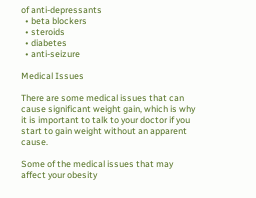of anti-depressants
  • beta blockers
  • steroids
  • diabetes
  • anti-seizure

Medical Issues

There are some medical issues that can cause significant weight gain, which is why it is important to talk to your doctor if you start to gain weight without an apparent cause.

Some of the medical issues that may affect your obesity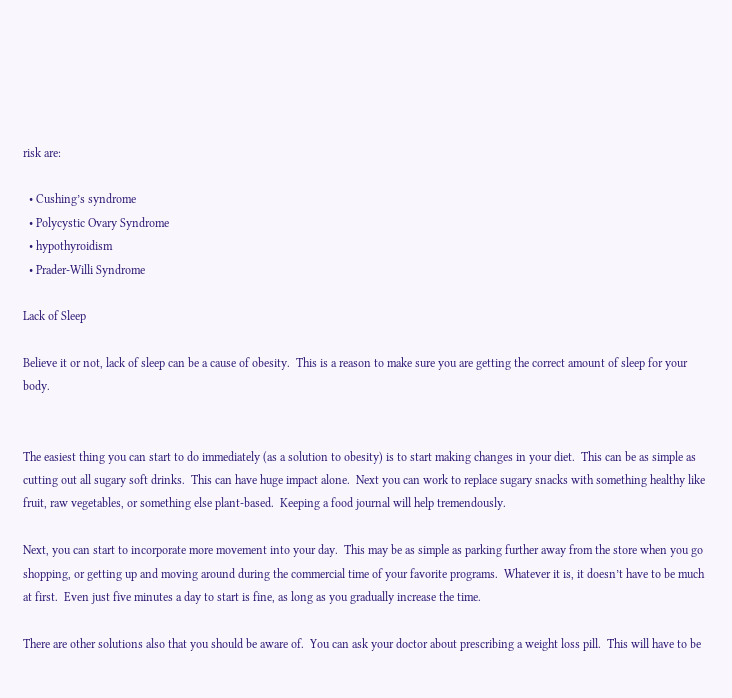risk are:

  • Cushing’s syndrome
  • Polycystic Ovary Syndrome
  • hypothyroidism
  • Prader-Willi Syndrome

Lack of Sleep

Believe it or not, lack of sleep can be a cause of obesity.  This is a reason to make sure you are getting the correct amount of sleep for your body.


The easiest thing you can start to do immediately (as a solution to obesity) is to start making changes in your diet.  This can be as simple as cutting out all sugary soft drinks.  This can have huge impact alone.  Next you can work to replace sugary snacks with something healthy like fruit, raw vegetables, or something else plant-based.  Keeping a food journal will help tremendously.

Next, you can start to incorporate more movement into your day.  This may be as simple as parking further away from the store when you go shopping, or getting up and moving around during the commercial time of your favorite programs.  Whatever it is, it doesn’t have to be much at first.  Even just five minutes a day to start is fine, as long as you gradually increase the time.

There are other solutions also that you should be aware of.  You can ask your doctor about prescribing a weight loss pill.  This will have to be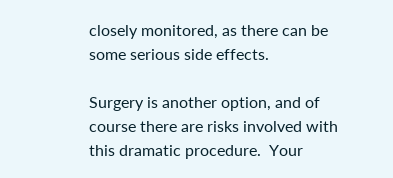closely monitored, as there can be some serious side effects.

Surgery is another option, and of course there are risks involved with this dramatic procedure.  Your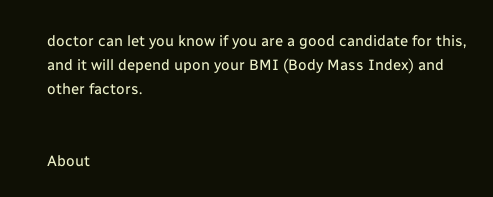doctor can let you know if you are a good candidate for this, and it will depend upon your BMI (Body Mass Index) and other factors.


About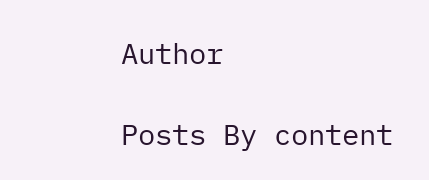Author

Posts By content